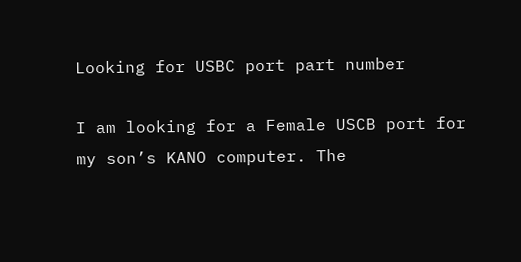Looking for USBC port part number

I am looking for a Female USCB port for my son’s KANO computer. The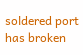soldered port has broken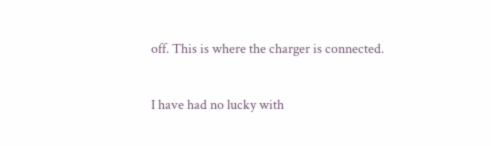off. This is where the charger is connected.

I have had no lucky with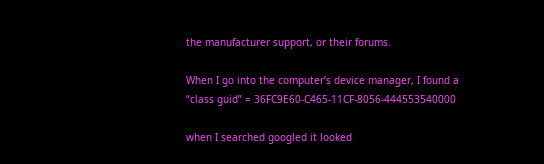the manufacturer support, or their forums.

When I go into the computer’s device manager, I found a
“class guid” = 36FC9E60-C465-11CF-8056-444553540000

when I searched googled it looked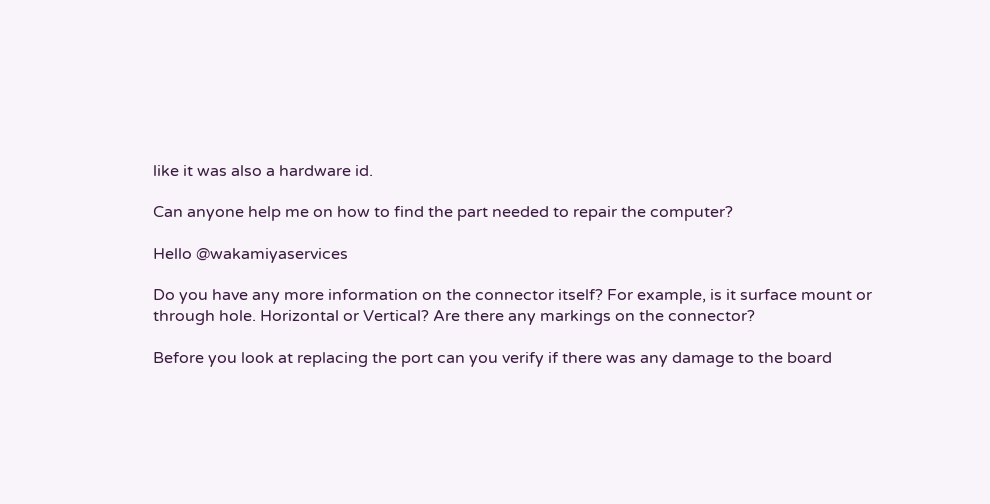like it was also a hardware id.

Can anyone help me on how to find the part needed to repair the computer?

Hello @wakamiyaservices

Do you have any more information on the connector itself? For example, is it surface mount or through hole. Horizontal or Vertical? Are there any markings on the connector?

Before you look at replacing the port can you verify if there was any damage to the board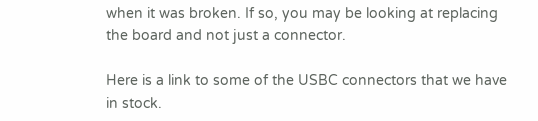when it was broken. If so, you may be looking at replacing the board and not just a connector.

Here is a link to some of the USBC connectors that we have in stock.